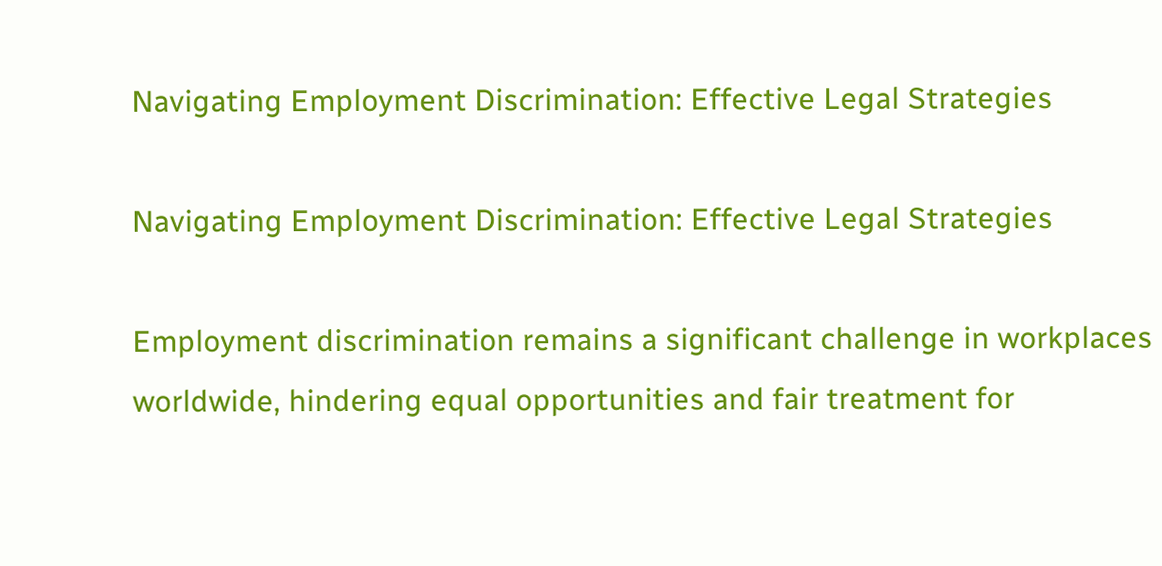Navigating Employment Discrimination: Effective Legal Strategies

Navigating Employment Discrimination: Effective Legal Strategies

Employment discrimination remains a significant challenge in workplaces worldwide, hindering equal opportunities and fair treatment for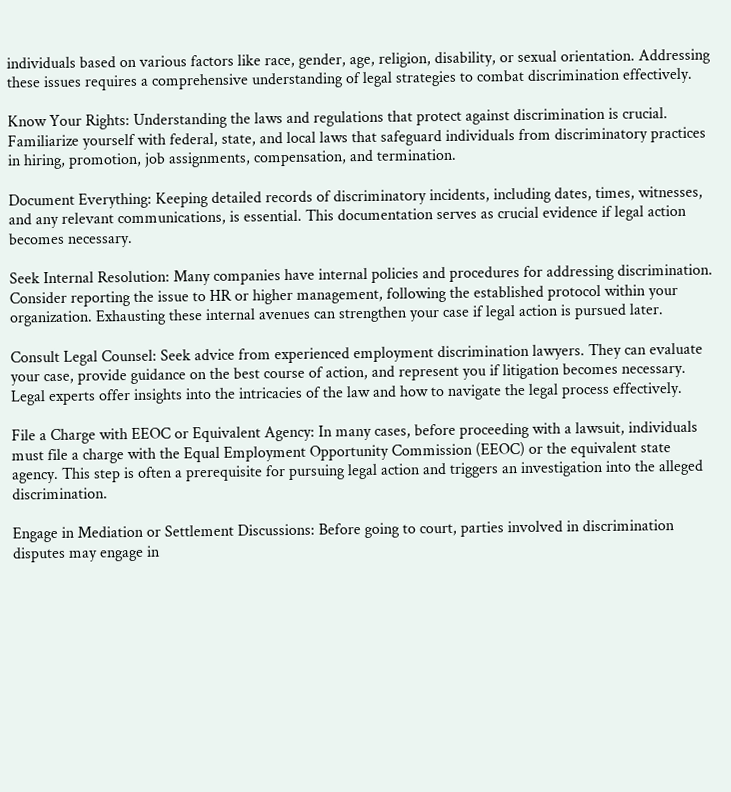individuals based on various factors like race, gender, age, religion, disability, or sexual orientation. Addressing these issues requires a comprehensive understanding of legal strategies to combat discrimination effectively.

Know Your Rights: Understanding the laws and regulations that protect against discrimination is crucial. Familiarize yourself with federal, state, and local laws that safeguard individuals from discriminatory practices in hiring, promotion, job assignments, compensation, and termination.

Document Everything: Keeping detailed records of discriminatory incidents, including dates, times, witnesses, and any relevant communications, is essential. This documentation serves as crucial evidence if legal action becomes necessary.

Seek Internal Resolution: Many companies have internal policies and procedures for addressing discrimination. Consider reporting the issue to HR or higher management, following the established protocol within your organization. Exhausting these internal avenues can strengthen your case if legal action is pursued later.

Consult Legal Counsel: Seek advice from experienced employment discrimination lawyers. They can evaluate your case, provide guidance on the best course of action, and represent you if litigation becomes necessary. Legal experts offer insights into the intricacies of the law and how to navigate the legal process effectively.

File a Charge with EEOC or Equivalent Agency: In many cases, before proceeding with a lawsuit, individuals must file a charge with the Equal Employment Opportunity Commission (EEOC) or the equivalent state agency. This step is often a prerequisite for pursuing legal action and triggers an investigation into the alleged discrimination.

Engage in Mediation or Settlement Discussions: Before going to court, parties involved in discrimination disputes may engage in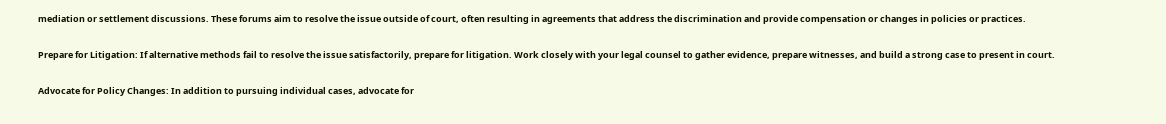mediation or settlement discussions. These forums aim to resolve the issue outside of court, often resulting in agreements that address the discrimination and provide compensation or changes in policies or practices.

Prepare for Litigation: If alternative methods fail to resolve the issue satisfactorily, prepare for litigation. Work closely with your legal counsel to gather evidence, prepare witnesses, and build a strong case to present in court.

Advocate for Policy Changes: In addition to pursuing individual cases, advocate for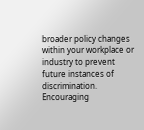broader policy changes within your workplace or industry to prevent future instances of discrimination. Encouraging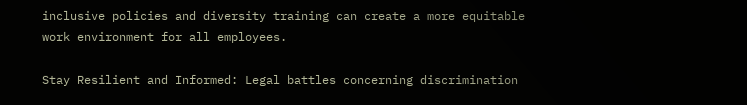inclusive policies and diversity training can create a more equitable work environment for all employees.

Stay Resilient and Informed: Legal battles concerning discrimination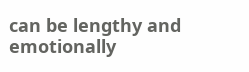can be lengthy and emotionally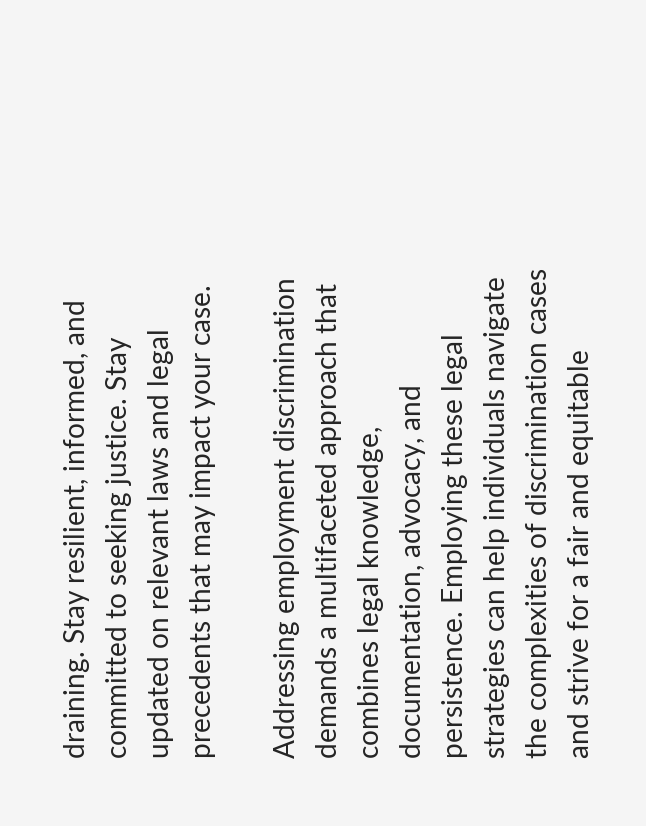draining. Stay resilient, informed, and committed to seeking justice. Stay updated on relevant laws and legal precedents that may impact your case.

Addressing employment discrimination demands a multifaceted approach that combines legal knowledge, documentation, advocacy, and persistence. Employing these legal strategies can help individuals navigate the complexities of discrimination cases and strive for a fair and equitable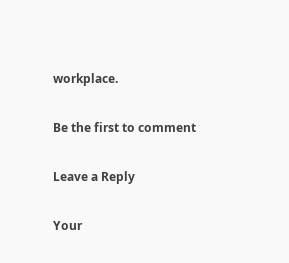workplace.

Be the first to comment

Leave a Reply

Your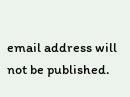email address will not be published.